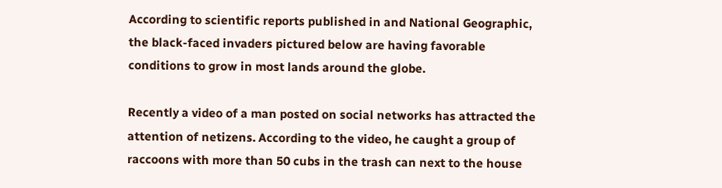According to scientific reports published in and National Geographic, the black-faced invaders pictured below are having favorable conditions to grow in most lands around the globe.

Recently a video of a man posted on social networks has attracted the attention of netizens. According to the video, he caught a group of raccoons with more than 50 cubs in the trash can next to the house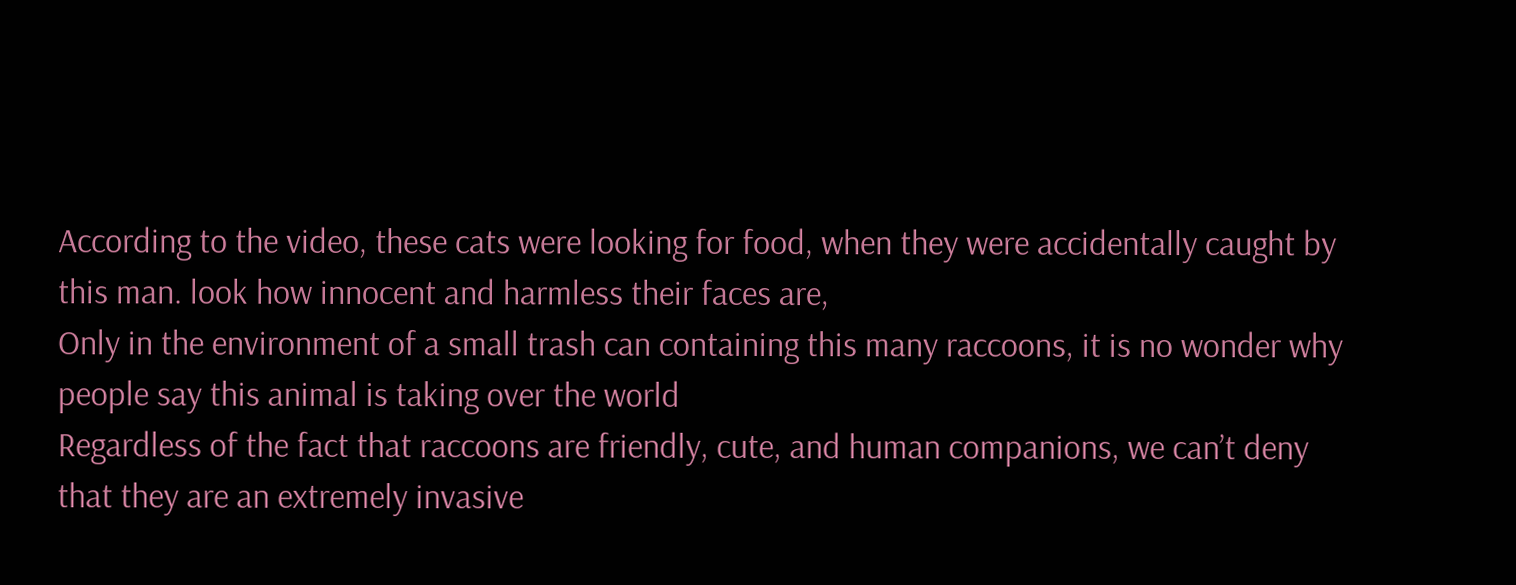According to the video, these cats were looking for food, when they were accidentally caught by this man. look how innocent and harmless their faces are,
Only in the environment of a small trash can containing this many raccoons, it is no wonder why people say this animal is taking over the world
Regardless of the fact that raccoons are friendly, cute, and human companions, we can’t deny that they are an extremely invasive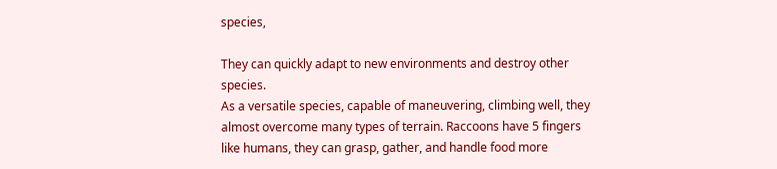species,

They can quickly adapt to new environments and destroy other species.
As a versatile species, capable of maneuvering, climbing well, they almost overcome many types of terrain. Raccoons have 5 fingers like humans, they can grasp, gather, and handle food more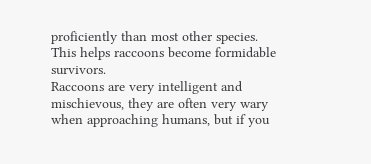proficiently than most other species. This helps raccoons become formidable survivors.
Raccoons are very intelligent and mischievous, they are often very wary when approaching humans, but if you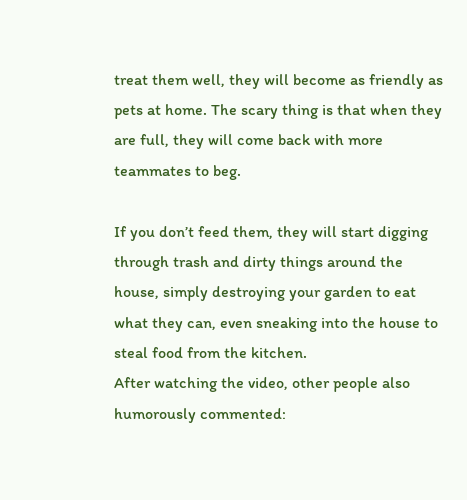treat them well, they will become as friendly as pets at home. The scary thing is that when they are full, they will come back with more teammates to beg.

If you don’t feed them, they will start digging through trash and dirty things around the house, simply destroying your garden to eat what they can, even sneaking into the house to steal food from the kitchen.
After watching the video, other people also humorously commented: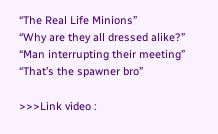“The Real Life Minions”
“Why are they all dressed alike?”
“Man interrupting their meeting”
“That’s the spawner bro”

>>>Link video :